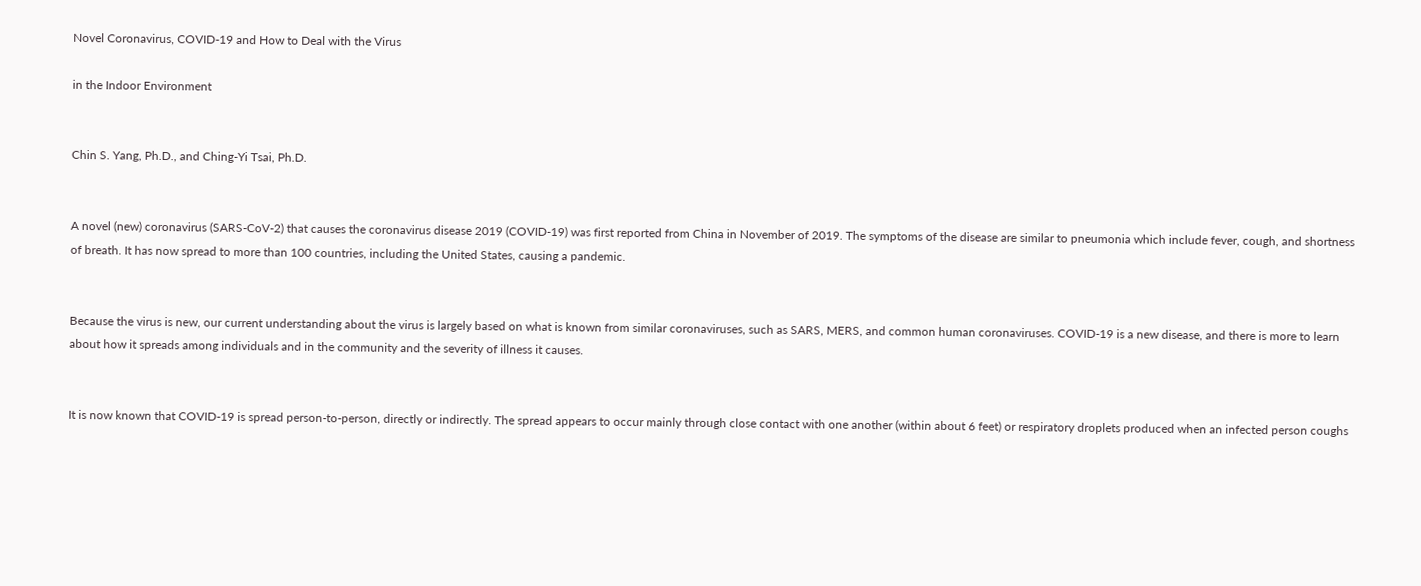Novel Coronavirus, COVID-19 and How to Deal with the Virus

in the Indoor Environment


Chin S. Yang, Ph.D., and Ching-Yi Tsai, Ph.D.


A novel (new) coronavirus (SARS-CoV-2) that causes the coronavirus disease 2019 (COVID-19) was first reported from China in November of 2019. The symptoms of the disease are similar to pneumonia which include fever, cough, and shortness of breath. It has now spread to more than 100 countries, including the United States, causing a pandemic.


Because the virus is new, our current understanding about the virus is largely based on what is known from similar coronaviruses, such as SARS, MERS, and common human coronaviruses. COVID-19 is a new disease, and there is more to learn about how it spreads among individuals and in the community and the severity of illness it causes.


It is now known that COVID-19 is spread person-to-person, directly or indirectly. The spread appears to occur mainly through close contact with one another (within about 6 feet) or respiratory droplets produced when an infected person coughs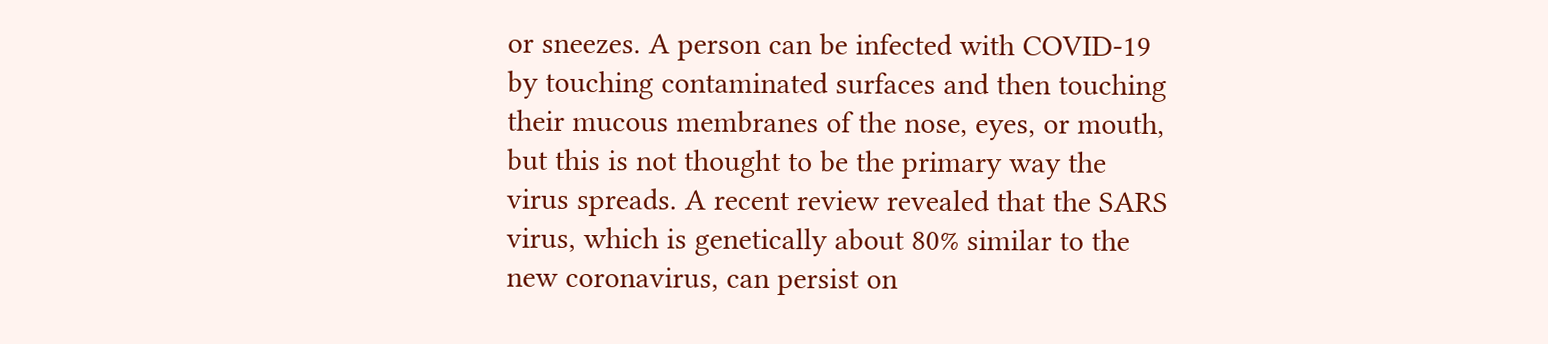or sneezes. A person can be infected with COVID-19 by touching contaminated surfaces and then touching their mucous membranes of the nose, eyes, or mouth, but this is not thought to be the primary way the virus spreads. A recent review revealed that the SARS virus, which is genetically about 80% similar to the new coronavirus, can persist on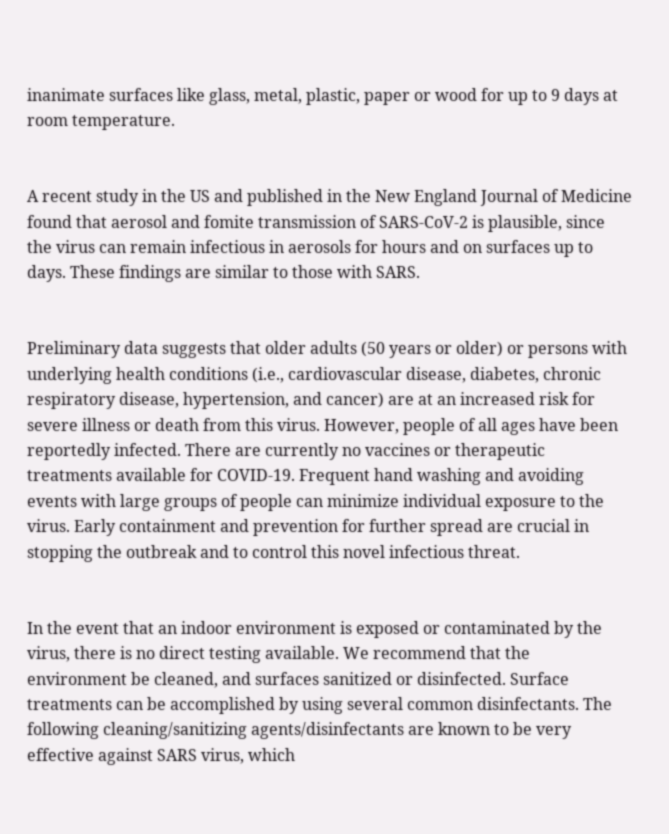inanimate surfaces like glass, metal, plastic, paper or wood for up to 9 days at room temperature.


A recent study in the US and published in the New England Journal of Medicine found that aerosol and fomite transmission of SARS-CoV-2 is plausible, since the virus can remain infectious in aerosols for hours and on surfaces up to days. These findings are similar to those with SARS.


Preliminary data suggests that older adults (50 years or older) or persons with underlying health conditions (i.e., cardiovascular disease, diabetes, chronic respiratory disease, hypertension, and cancer) are at an increased risk for severe illness or death from this virus. However, people of all ages have been reportedly infected. There are currently no vaccines or therapeutic treatments available for COVID-19. Frequent hand washing and avoiding events with large groups of people can minimize individual exposure to the virus. Early containment and prevention for further spread are crucial in stopping the outbreak and to control this novel infectious threat.


In the event that an indoor environment is exposed or contaminated by the virus, there is no direct testing available. We recommend that the environment be cleaned, and surfaces sanitized or disinfected. Surface treatments can be accomplished by using several common disinfectants. The following cleaning/sanitizing agents/disinfectants are known to be very effective against SARS virus, which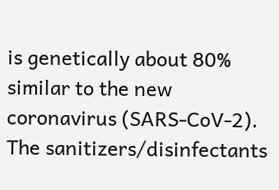is genetically about 80% similar to the new coronavirus (SARS-CoV-2). The sanitizers/disinfectants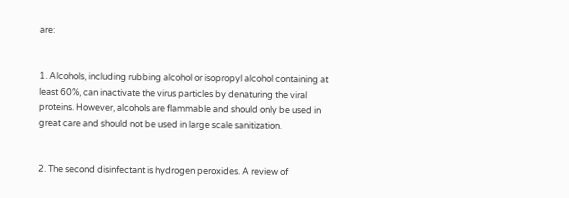are:


1. Alcohols, including rubbing alcohol or isopropyl alcohol containing at least 60%, can inactivate the virus particles by denaturing the viral proteins. However, alcohols are flammable and should only be used in great care and should not be used in large scale sanitization.


2. The second disinfectant is hydrogen peroxides. A review of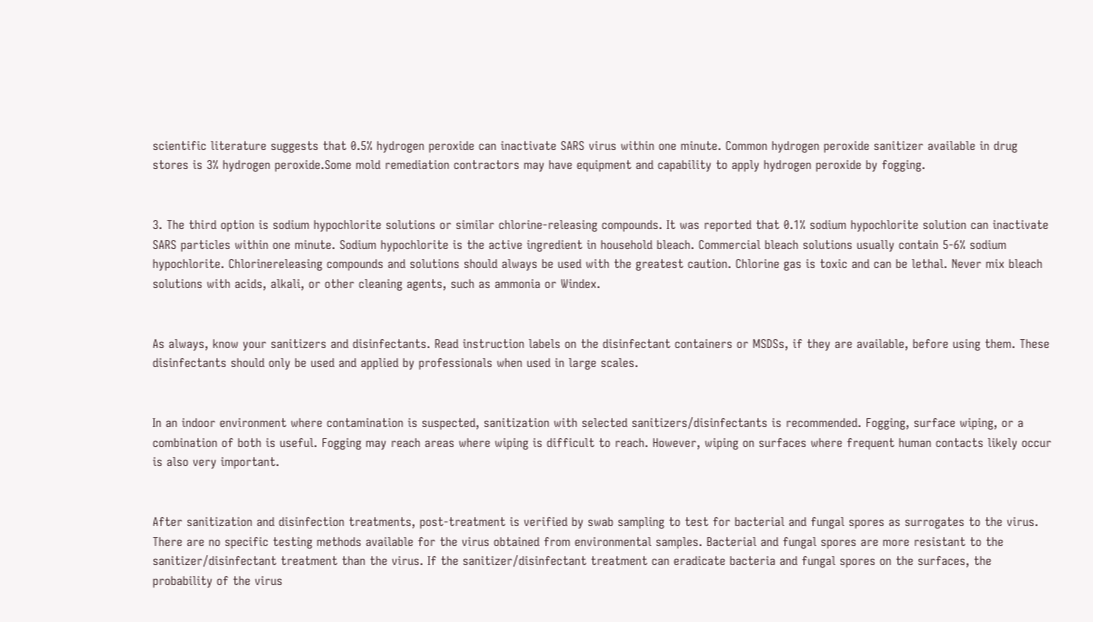scientific literature suggests that 0.5% hydrogen peroxide can inactivate SARS virus within one minute. Common hydrogen peroxide sanitizer available in drug stores is 3% hydrogen peroxide.Some mold remediation contractors may have equipment and capability to apply hydrogen peroxide by fogging.


3. The third option is sodium hypochlorite solutions or similar chlorine-releasing compounds. It was reported that 0.1% sodium hypochlorite solution can inactivate SARS particles within one minute. Sodium hypochlorite is the active ingredient in household bleach. Commercial bleach solutions usually contain 5-6% sodium hypochlorite. Chlorinereleasing compounds and solutions should always be used with the greatest caution. Chlorine gas is toxic and can be lethal. Never mix bleach solutions with acids, alkali, or other cleaning agents, such as ammonia or Windex.


As always, know your sanitizers and disinfectants. Read instruction labels on the disinfectant containers or MSDSs, if they are available, before using them. These disinfectants should only be used and applied by professionals when used in large scales.


In an indoor environment where contamination is suspected, sanitization with selected sanitizers/disinfectants is recommended. Fogging, surface wiping, or a combination of both is useful. Fogging may reach areas where wiping is difficult to reach. However, wiping on surfaces where frequent human contacts likely occur is also very important.


After sanitization and disinfection treatments, post-treatment is verified by swab sampling to test for bacterial and fungal spores as surrogates to the virus. There are no specific testing methods available for the virus obtained from environmental samples. Bacterial and fungal spores are more resistant to the sanitizer/disinfectant treatment than the virus. If the sanitizer/disinfectant treatment can eradicate bacteria and fungal spores on the surfaces, the probability of the virus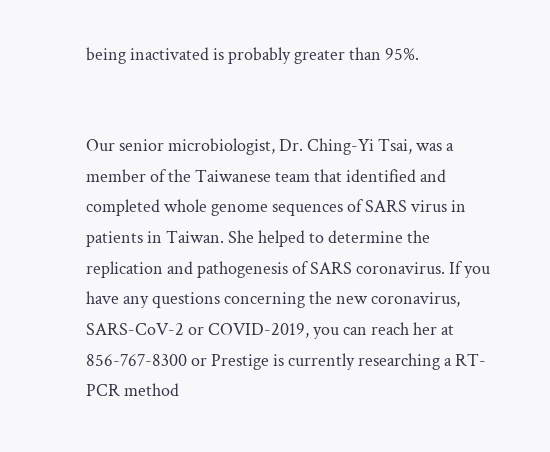being inactivated is probably greater than 95%.


Our senior microbiologist, Dr. Ching-Yi Tsai, was a member of the Taiwanese team that identified and completed whole genome sequences of SARS virus in patients in Taiwan. She helped to determine the replication and pathogenesis of SARS coronavirus. If you have any questions concerning the new coronavirus, SARS-CoV-2 or COVID-2019, you can reach her at 856-767-8300 or Prestige is currently researching a RT-PCR method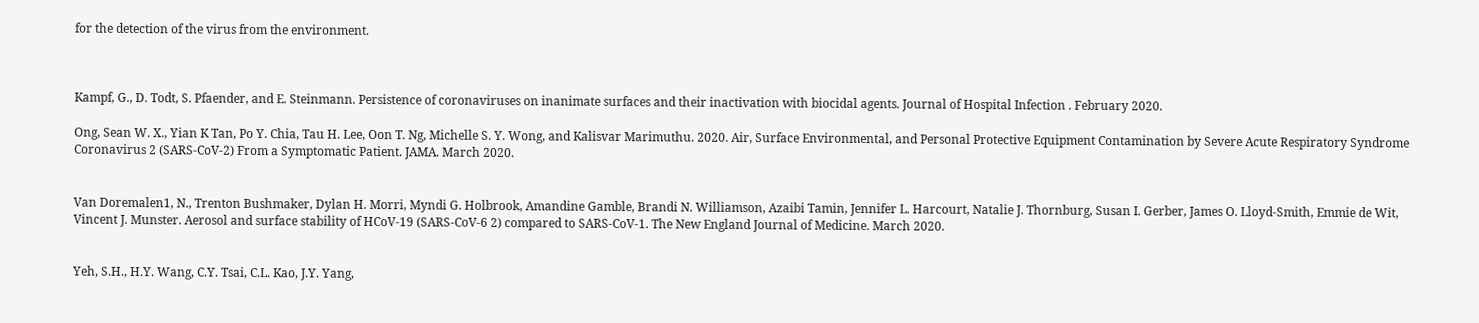for the detection of the virus from the environment.



Kampf, G., D. Todt, S. Pfaender, and E. Steinmann. Persistence of coronaviruses on inanimate surfaces and their inactivation with biocidal agents. Journal of Hospital Infection . February 2020.

Ong, Sean W. X., Yian K Tan, Po Y. Chia, Tau H. Lee, Oon T. Ng, Michelle S. Y. Wong, and Kalisvar Marimuthu. 2020. Air, Surface Environmental, and Personal Protective Equipment Contamination by Severe Acute Respiratory Syndrome Coronavirus 2 (SARS-CoV-2) From a Symptomatic Patient. JAMA. March 2020.


Van Doremalen1, N., Trenton Bushmaker, Dylan H. Morri, Myndi G. Holbrook, Amandine Gamble, Brandi N. Williamson, Azaibi Tamin, Jennifer L. Harcourt, Natalie J. Thornburg, Susan I. Gerber, James O. Lloyd-Smith, Emmie de Wit, Vincent J. Munster. Aerosol and surface stability of HCoV-19 (SARS-CoV-6 2) compared to SARS-CoV-1. The New England Journal of Medicine. March 2020.


Yeh, S.H., H.Y. Wang, C.Y. Tsai, C.L. Kao, J.Y. Yang,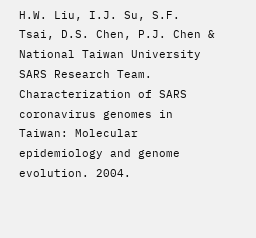H.W. Liu, I.J. Su, S.F. Tsai, D.S. Chen, P.J. Chen & National Taiwan University SARS Research Team. Characterization of SARS coronavirus genomes in Taiwan: Molecular epidemiology and genome evolution. 2004.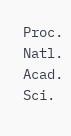Proc. Natl. Acad. Sci.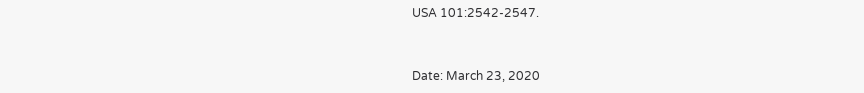USA 101:2542-2547.


Date: March 23, 2020